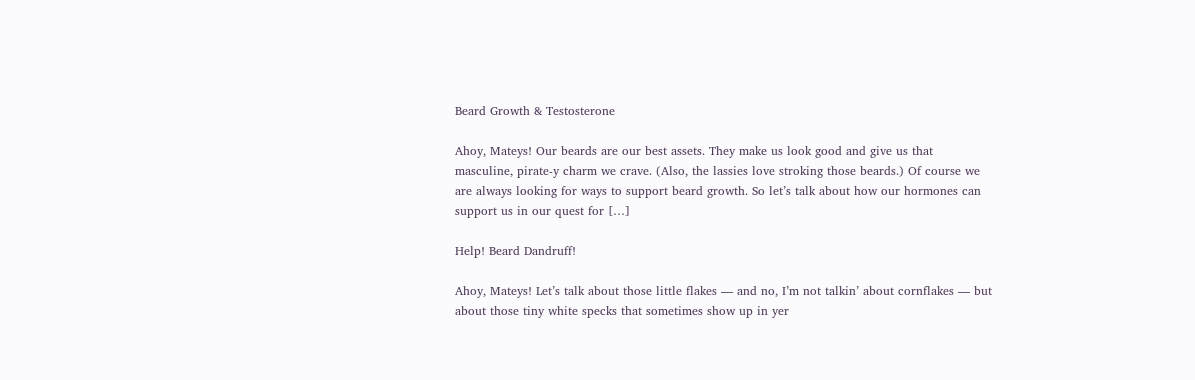Beard Growth & Testosterone

Ahoy, Mateys! Our beards are our best assets. They make us look good and give us that masculine, pirate-y charm we crave. (Also, the lassies love stroking those beards.) Of course we are always looking for ways to support beard growth. So let’s talk about how our hormones can support us in our quest for […]

Help! Beard Dandruff!

Ahoy, Mateys! Let’s talk about those little flakes — and no, I’m not talkin’ about cornflakes — but about those tiny white specks that sometimes show up in yer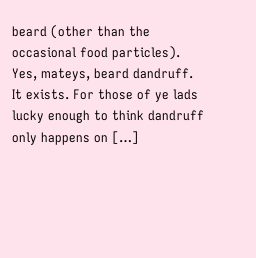beard (other than the occasional food particles). Yes, mateys, beard dandruff. It exists. For those of ye lads lucky enough to think dandruff only happens on […]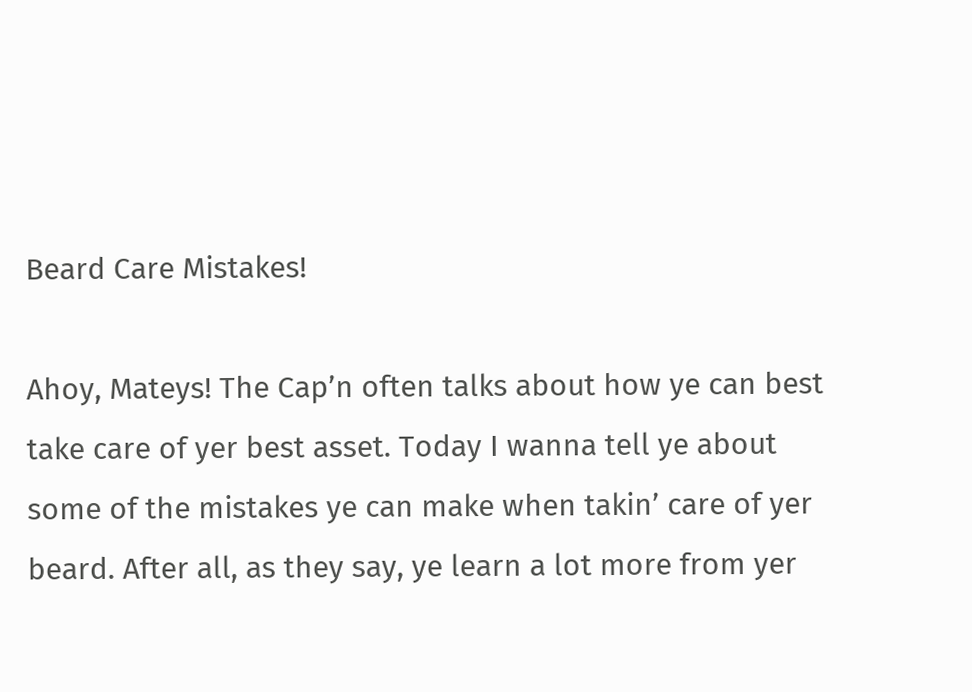Beard Care Mistakes!

Ahoy, Mateys! The Cap’n often talks about how ye can best take care of yer best asset. Today I wanna tell ye about some of the mistakes ye can make when takin’ care of yer beard. After all, as they say, ye learn a lot more from yer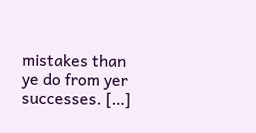mistakes than ye do from yer successes. […]